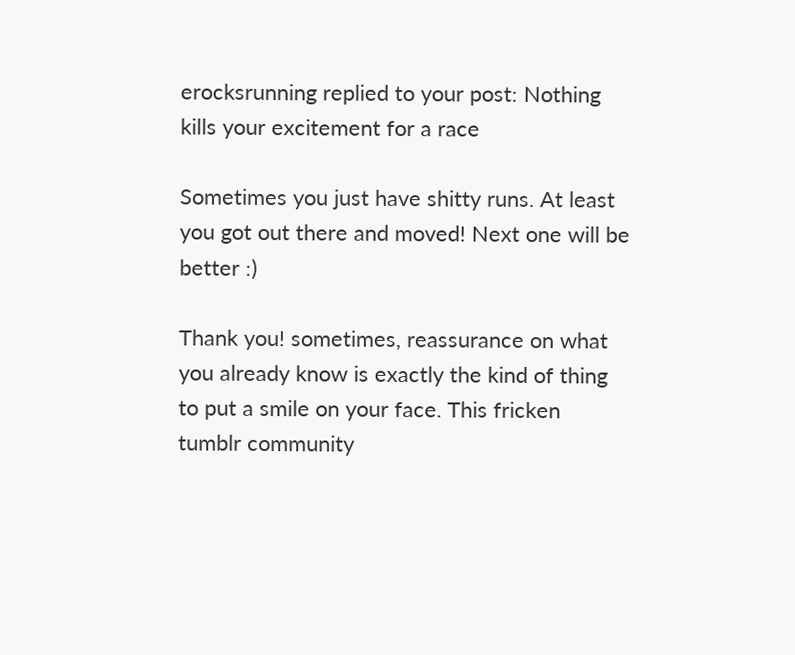erocksrunning replied to your post: Nothing kills your excitement for a race

Sometimes you just have shitty runs. At least you got out there and moved! Next one will be better :)

Thank you! sometimes, reassurance on what you already know is exactly the kind of thing to put a smile on your face. This fricken tumblr community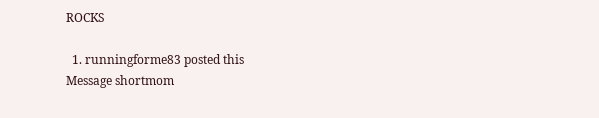ROCKS

  1. runningforme83 posted this
Message shortmom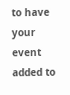to have your event added to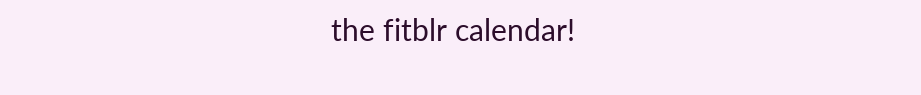the fitblr calendar!